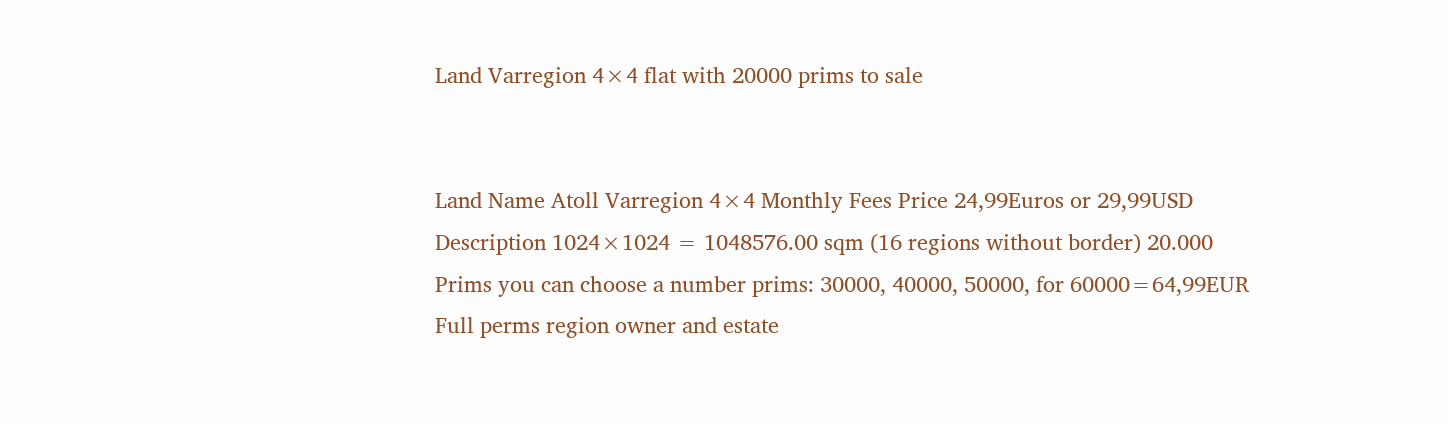Land Varregion 4×4 flat with 20000 prims to sale


Land Name Atoll Varregion 4×4 Monthly Fees Price 24,99Euros or 29,99USD Description 1024×1024 = 1048576.00 sqm (16 regions without border) 20.000 Prims you can choose a number prims: 30000, 40000, 50000, for 60000=64,99EUR Full perms region owner and estate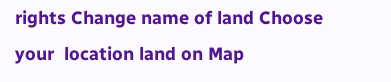rights Change name of land Choose your  location land on Map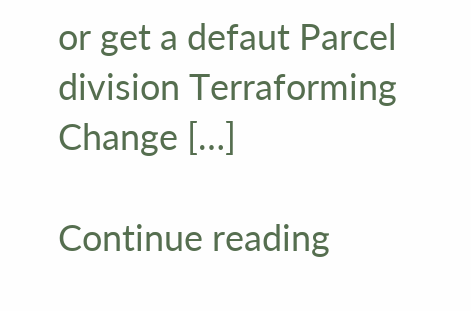or get a defaut Parcel division Terraforming Change […]

Continue reading